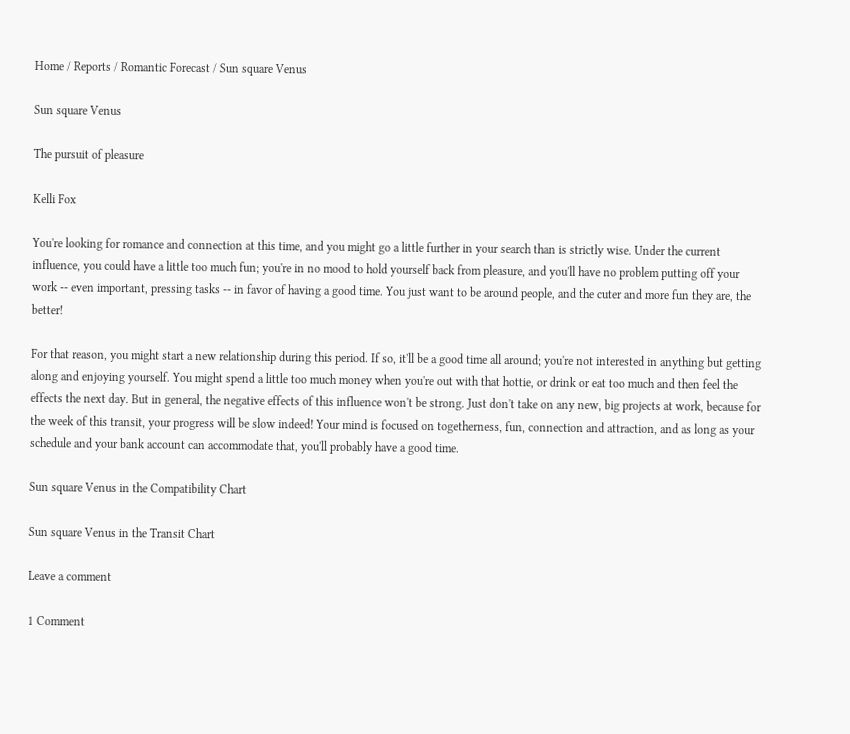Home / Reports / Romantic Forecast / Sun square Venus

Sun square Venus

The pursuit of pleasure

Kelli Fox

You're looking for romance and connection at this time, and you might go a little further in your search than is strictly wise. Under the current influence, you could have a little too much fun; you're in no mood to hold yourself back from pleasure, and you'll have no problem putting off your work -- even important, pressing tasks -- in favor of having a good time. You just want to be around people, and the cuter and more fun they are, the better!

For that reason, you might start a new relationship during this period. If so, it'll be a good time all around; you're not interested in anything but getting along and enjoying yourself. You might spend a little too much money when you're out with that hottie, or drink or eat too much and then feel the effects the next day. But in general, the negative effects of this influence won't be strong. Just don't take on any new, big projects at work, because for the week of this transit, your progress will be slow indeed! Your mind is focused on togetherness, fun, connection and attraction, and as long as your schedule and your bank account can accommodate that, you'll probably have a good time.

Sun square Venus in the Compatibility Chart

Sun square Venus in the Transit Chart

Leave a comment

1 Comment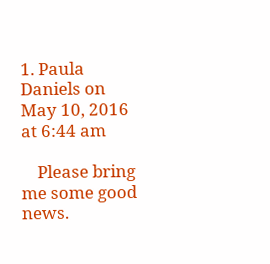1. Paula Daniels on May 10, 2016 at 6:44 am

    Please bring me some good news.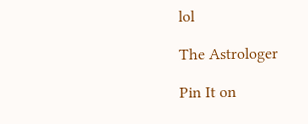lol

The Astrologer

Pin It on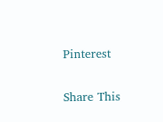Pinterest

Share This